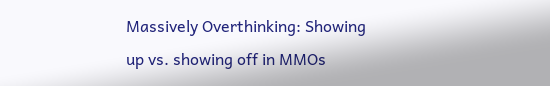Massively Overthinking: Showing up vs. showing off in MMOs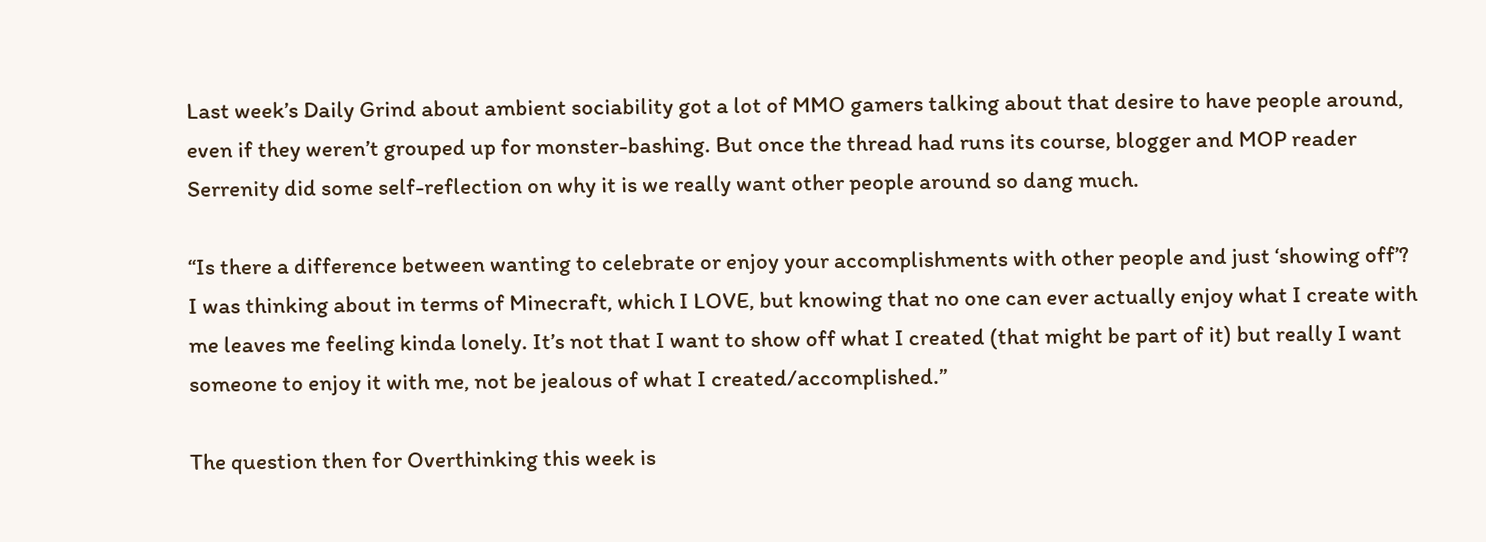Last week’s Daily Grind about ambient sociability got a lot of MMO gamers talking about that desire to have people around, even if they weren’t grouped up for monster-bashing. But once the thread had runs its course, blogger and MOP reader Serrenity did some self-reflection on why it is we really want other people around so dang much.

“Is there a difference between wanting to celebrate or enjoy your accomplishments with other people and just ‘showing off’? I was thinking about in terms of Minecraft, which I LOVE, but knowing that no one can ever actually enjoy what I create with me leaves me feeling kinda lonely. It’s not that I want to show off what I created (that might be part of it) but really I want someone to enjoy it with me, not be jealous of what I created/accomplished.”

The question then for Overthinking this week is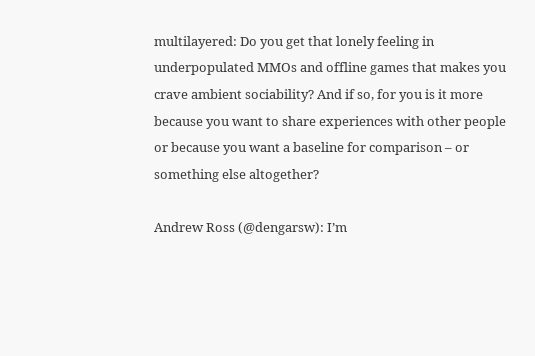multilayered: Do you get that lonely feeling in underpopulated MMOs and offline games that makes you crave ambient sociability? And if so, for you is it more because you want to share experiences with other people or because you want a baseline for comparison – or something else altogether?

Andrew Ross (@dengarsw): I’m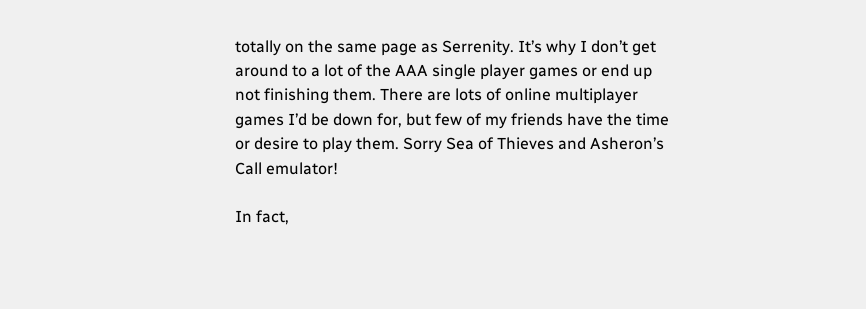totally on the same page as Serrenity. It’s why I don’t get around to a lot of the AAA single player games or end up not finishing them. There are lots of online multiplayer games I’d be down for, but few of my friends have the time or desire to play them. Sorry Sea of Thieves and Asheron’s Call emulator!

In fact,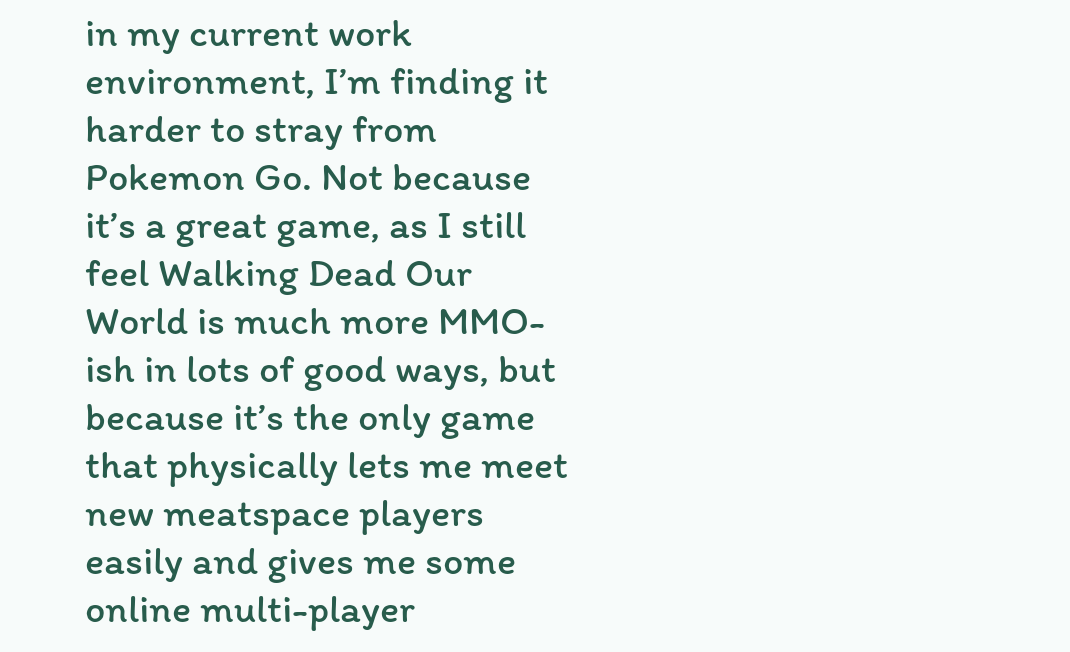in my current work environment, I’m finding it harder to stray from Pokemon Go. Not because it’s a great game, as I still feel Walking Dead Our World is much more MMO-ish in lots of good ways, but because it’s the only game that physically lets me meet new meatspace players easily and gives me some online multi-player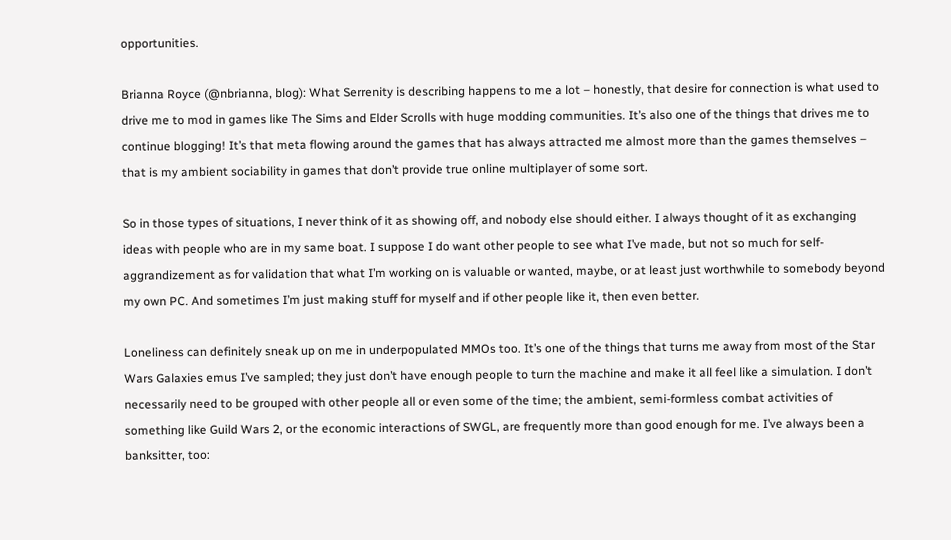opportunities.

Brianna Royce (@nbrianna, blog): What Serrenity is describing happens to me a lot – honestly, that desire for connection is what used to drive me to mod in games like The Sims and Elder Scrolls with huge modding communities. It’s also one of the things that drives me to continue blogging! It’s that meta flowing around the games that has always attracted me almost more than the games themselves – that is my ambient sociability in games that don’t provide true online multiplayer of some sort.

So in those types of situations, I never think of it as showing off, and nobody else should either. I always thought of it as exchanging ideas with people who are in my same boat. I suppose I do want other people to see what I’ve made, but not so much for self-aggrandizement as for validation that what I’m working on is valuable or wanted, maybe, or at least just worthwhile to somebody beyond my own PC. And sometimes I’m just making stuff for myself and if other people like it, then even better.

Loneliness can definitely sneak up on me in underpopulated MMOs too. It’s one of the things that turns me away from most of the Star Wars Galaxies emus I’ve sampled; they just don’t have enough people to turn the machine and make it all feel like a simulation. I don’t necessarily need to be grouped with other people all or even some of the time; the ambient, semi-formless combat activities of something like Guild Wars 2, or the economic interactions of SWGL, are frequently more than good enough for me. I’ve always been a banksitter, too: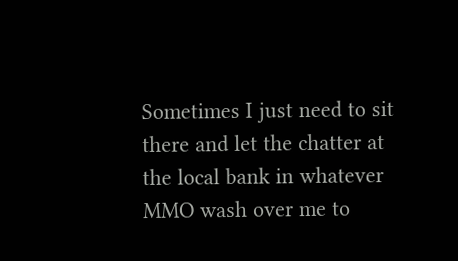Sometimes I just need to sit there and let the chatter at the local bank in whatever MMO wash over me to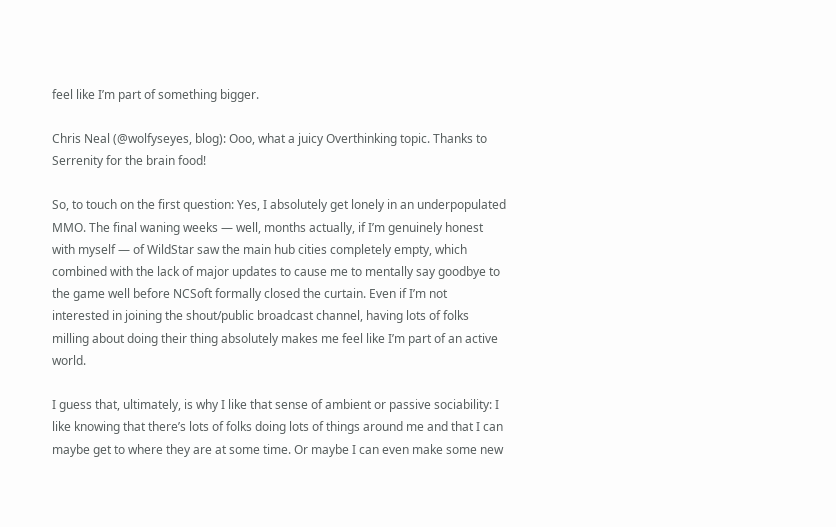feel like I’m part of something bigger.

Chris Neal (@wolfyseyes, blog): Ooo, what a juicy Overthinking topic. Thanks to Serrenity for the brain food!

So, to touch on the first question: Yes, I absolutely get lonely in an underpopulated MMO. The final waning weeks — well, months actually, if I’m genuinely honest with myself — of WildStar saw the main hub cities completely empty, which combined with the lack of major updates to cause me to mentally say goodbye to the game well before NCSoft formally closed the curtain. Even if I’m not interested in joining the shout/public broadcast channel, having lots of folks milling about doing their thing absolutely makes me feel like I’m part of an active world.

I guess that, ultimately, is why I like that sense of ambient or passive sociability: I like knowing that there’s lots of folks doing lots of things around me and that I can maybe get to where they are at some time. Or maybe I can even make some new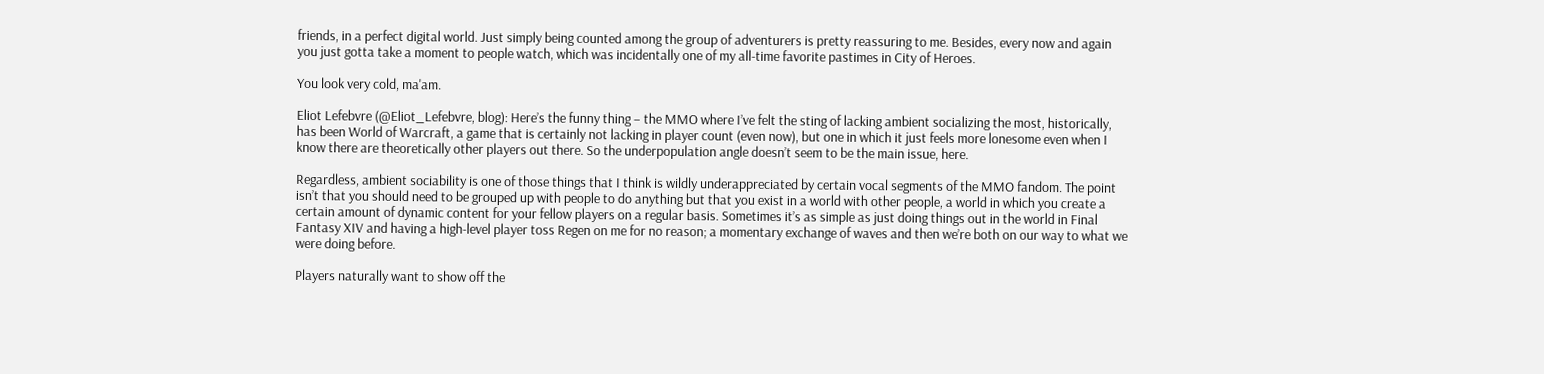friends, in a perfect digital world. Just simply being counted among the group of adventurers is pretty reassuring to me. Besides, every now and again you just gotta take a moment to people watch, which was incidentally one of my all-time favorite pastimes in City of Heroes.

You look very cold, ma'am.

Eliot Lefebvre (@Eliot_Lefebvre, blog): Here’s the funny thing – the MMO where I’ve felt the sting of lacking ambient socializing the most, historically, has been World of Warcraft, a game that is certainly not lacking in player count (even now), but one in which it just feels more lonesome even when I know there are theoretically other players out there. So the underpopulation angle doesn’t seem to be the main issue, here.

Regardless, ambient sociability is one of those things that I think is wildly underappreciated by certain vocal segments of the MMO fandom. The point isn’t that you should need to be grouped up with people to do anything but that you exist in a world with other people, a world in which you create a certain amount of dynamic content for your fellow players on a regular basis. Sometimes it’s as simple as just doing things out in the world in Final Fantasy XIV and having a high-level player toss Regen on me for no reason; a momentary exchange of waves and then we’re both on our way to what we were doing before.

Players naturally want to show off the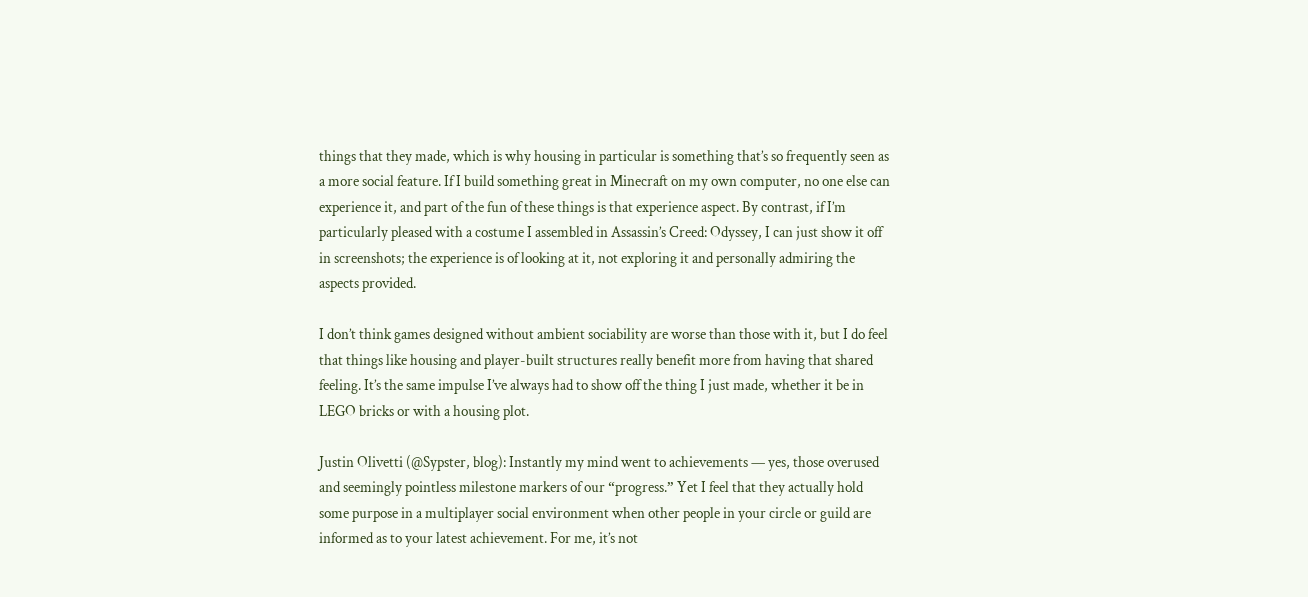things that they made, which is why housing in particular is something that’s so frequently seen as a more social feature. If I build something great in Minecraft on my own computer, no one else can experience it, and part of the fun of these things is that experience aspect. By contrast, if I’m particularly pleased with a costume I assembled in Assassin’s Creed: Odyssey, I can just show it off in screenshots; the experience is of looking at it, not exploring it and personally admiring the aspects provided.

I don’t think games designed without ambient sociability are worse than those with it, but I do feel that things like housing and player-built structures really benefit more from having that shared feeling. It’s the same impulse I’ve always had to show off the thing I just made, whether it be in LEGO bricks or with a housing plot.

Justin Olivetti (@Sypster, blog): Instantly my mind went to achievements — yes, those overused and seemingly pointless milestone markers of our “progress.” Yet I feel that they actually hold some purpose in a multiplayer social environment when other people in your circle or guild are informed as to your latest achievement. For me, it’s not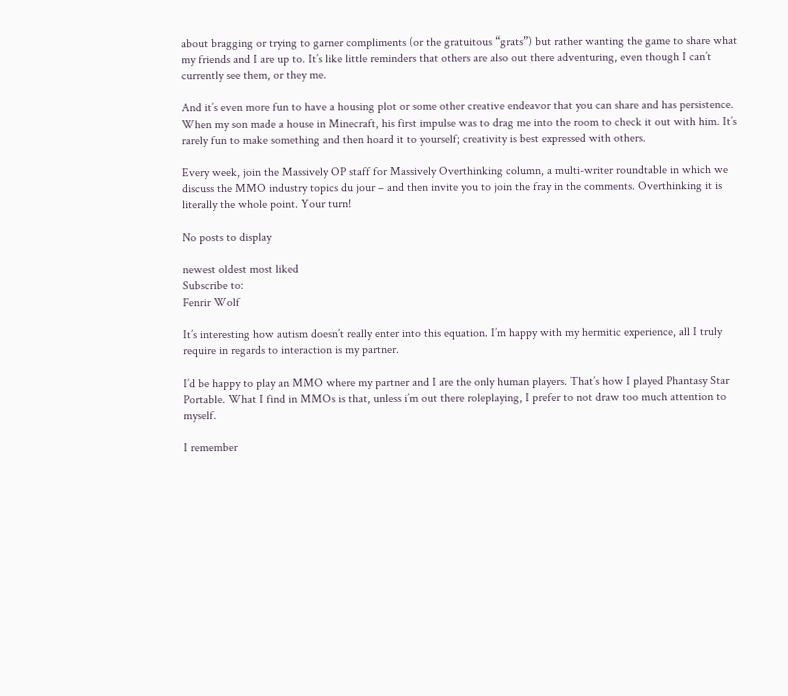about bragging or trying to garner compliments (or the gratuitous “grats”) but rather wanting the game to share what my friends and I are up to. It’s like little reminders that others are also out there adventuring, even though I can’t currently see them, or they me.

And it’s even more fun to have a housing plot or some other creative endeavor that you can share and has persistence. When my son made a house in Minecraft, his first impulse was to drag me into the room to check it out with him. It’s rarely fun to make something and then hoard it to yourself; creativity is best expressed with others.

Every week, join the Massively OP staff for Massively Overthinking column, a multi-writer roundtable in which we discuss the MMO industry topics du jour – and then invite you to join the fray in the comments. Overthinking it is literally the whole point. Your turn!

No posts to display

newest oldest most liked
Subscribe to:
Fenrir Wolf

It’s interesting how autism doesn’t really enter into this equation. I’m happy with my hermitic experience, all I truly require in regards to interaction is my partner.

I’d be happy to play an MMO where my partner and I are the only human players. That’s how I played Phantasy Star Portable. What I find in MMOs is that, unless i’m out there roleplaying, I prefer to not draw too much attention to myself.

I remember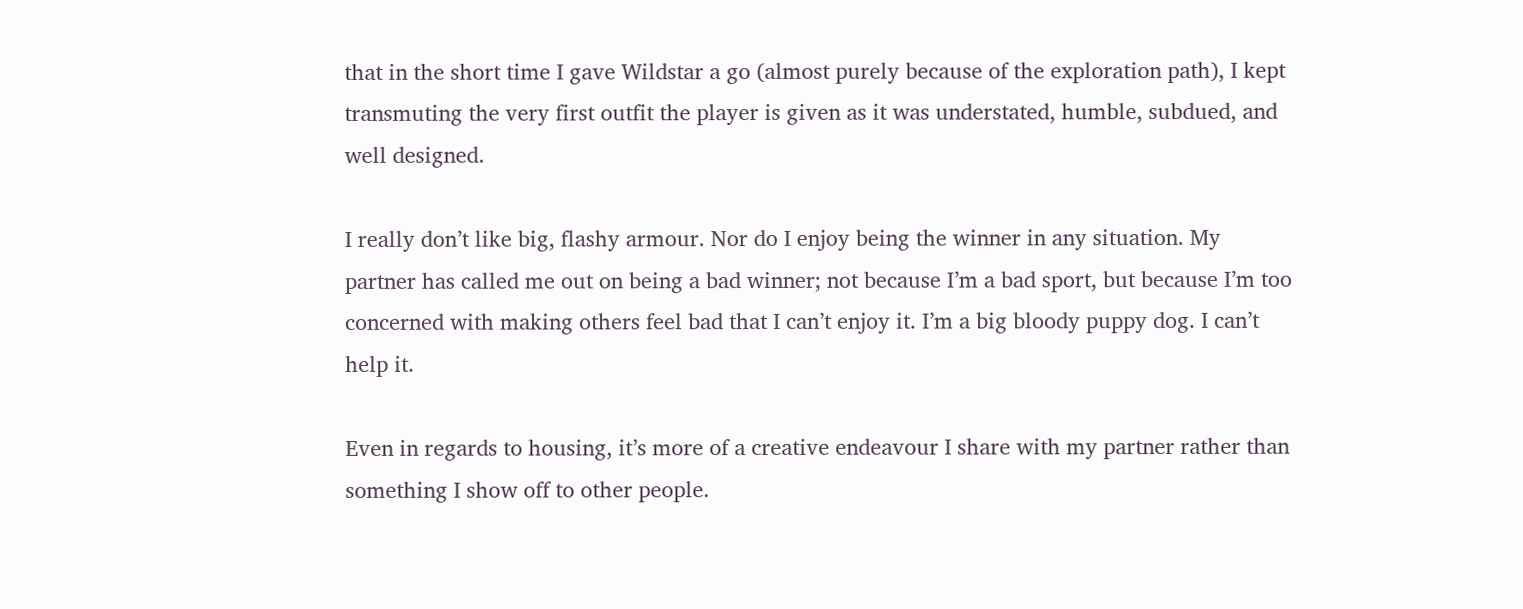that in the short time I gave Wildstar a go (almost purely because of the exploration path), I kept transmuting the very first outfit the player is given as it was understated, humble, subdued, and well designed.

I really don’t like big, flashy armour. Nor do I enjoy being the winner in any situation. My partner has called me out on being a bad winner; not because I’m a bad sport, but because I’m too concerned with making others feel bad that I can’t enjoy it. I’m a big bloody puppy dog. I can’t help it.

Even in regards to housing, it’s more of a creative endeavour I share with my partner rather than something I show off to other people.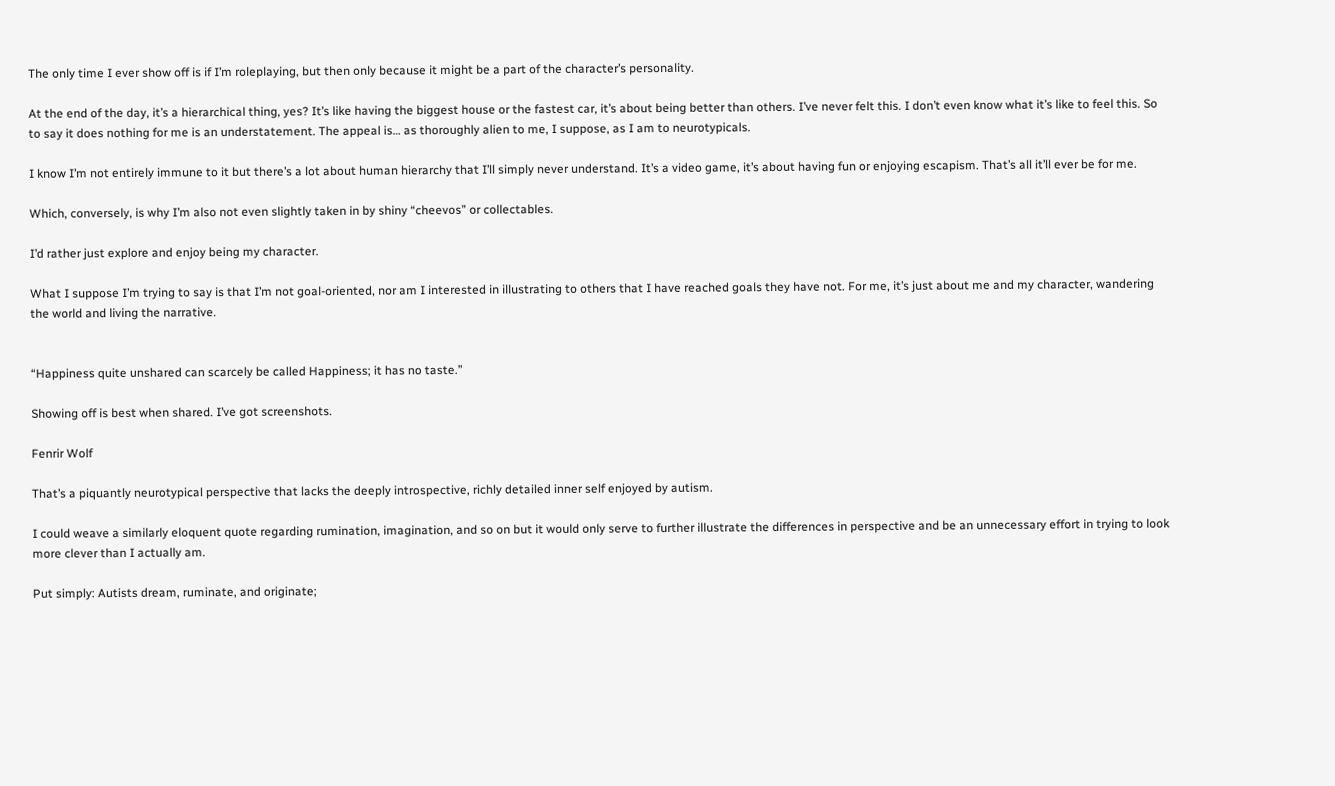The only time I ever show off is if I’m roleplaying, but then only because it might be a part of the character’s personality.

At the end of the day, it’s a hierarchical thing, yes? It’s like having the biggest house or the fastest car, it’s about being better than others. I’ve never felt this. I don’t even know what it’s like to feel this. So to say it does nothing for me is an understatement. The appeal is… as thoroughly alien to me, I suppose, as I am to neurotypicals.

I know I’m not entirely immune to it but there’s a lot about human hierarchy that I’ll simply never understand. It’s a video game, it’s about having fun or enjoying escapism. That’s all it’ll ever be for me.

Which, conversely, is why I’m also not even slightly taken in by shiny “cheevos” or collectables.

I’d rather just explore and enjoy being my character.

What I suppose I’m trying to say is that I’m not goal-oriented, nor am I interested in illustrating to others that I have reached goals they have not. For me, it’s just about me and my character, wandering the world and living the narrative.


“Happiness quite unshared can scarcely be called Happiness; it has no taste.”

Showing off is best when shared. I’ve got screenshots.

Fenrir Wolf

That’s a piquantly neurotypical perspective that lacks the deeply introspective, richly detailed inner self enjoyed by autism.

I could weave a similarly eloquent quote regarding rumination, imagination, and so on but it would only serve to further illustrate the differences in perspective and be an unnecessary effort in trying to look more clever than I actually am.

Put simply: Autists dream, ruminate, and originate;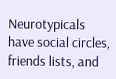Neurotypicals have social circles, friends lists, and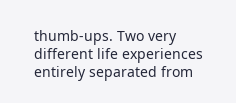thumb-ups. Two very different life experiences entirely separated from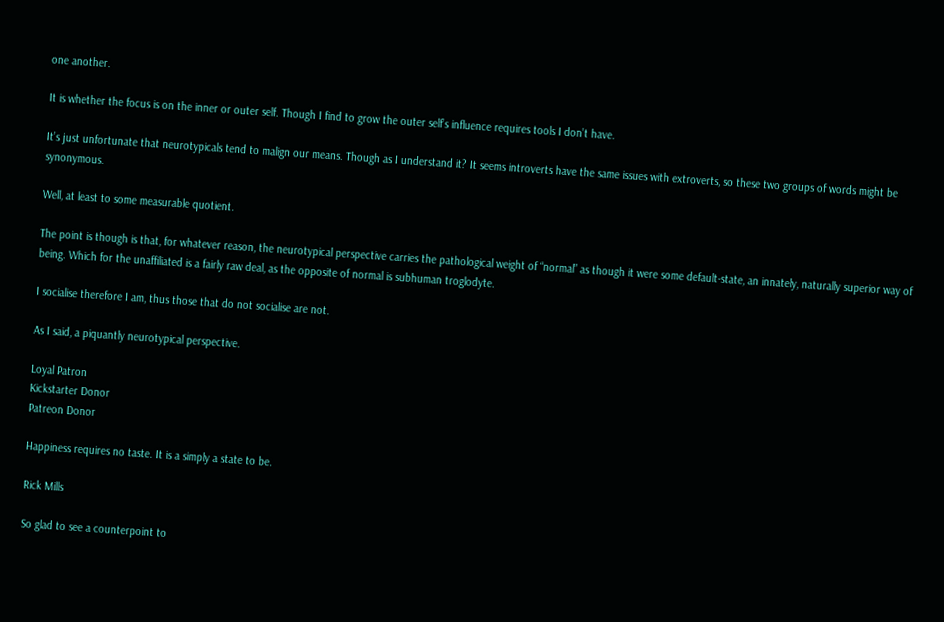one another.

It is whether the focus is on the inner or outer self. Though I find to grow the outer self’s influence requires tools I don’t have.

It’s just unfortunate that neurotypicals tend to malign our means. Though as I understand it? It seems introverts have the same issues with extroverts, so these two groups of words might be synonymous.

Well, at least to some measurable quotient.

The point is though is that, for whatever reason, the neurotypical perspective carries the pathological weight of “normal” as though it were some default-state, an innately, naturally superior way of being. Which for the unaffiliated is a fairly raw deal, as the opposite of normal is subhuman troglodyte.

I socialise therefore I am, thus those that do not socialise are not.

As I said, a piquantly neurotypical perspective.

Loyal Patron
Kickstarter Donor
Patreon Donor

Happiness requires no taste. It is a simply a state to be.

Rick Mills

So glad to see a counterpoint to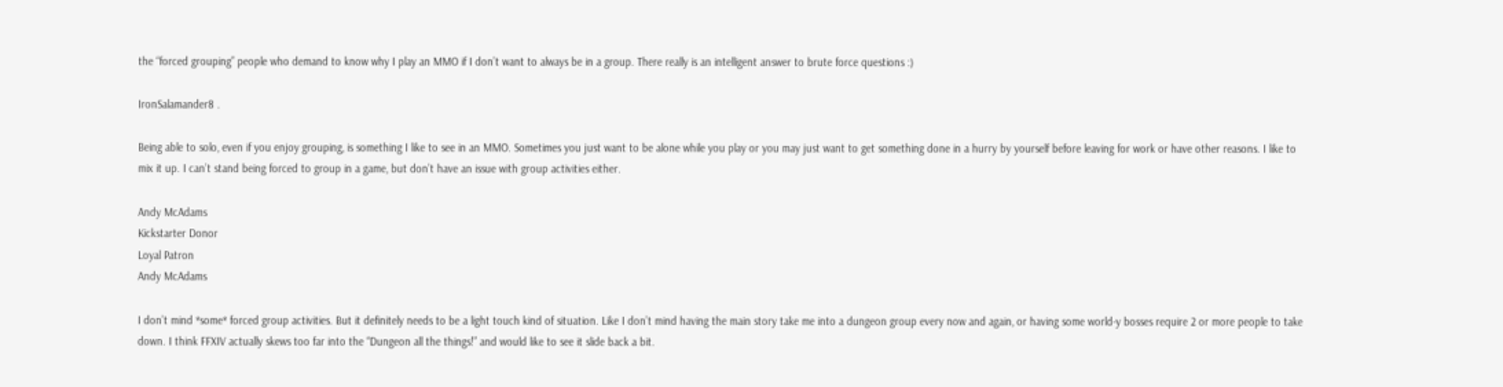the “forced grouping” people who demand to know why I play an MMO if I don’t want to always be in a group. There really is an intelligent answer to brute force questions :)

IronSalamander8 .

Being able to solo, even if you enjoy grouping, is something I like to see in an MMO. Sometimes you just want to be alone while you play or you may just want to get something done in a hurry by yourself before leaving for work or have other reasons. I like to mix it up. I can’t stand being forced to group in a game, but don’t have an issue with group activities either.

Andy McAdams
Kickstarter Donor
Loyal Patron
Andy McAdams

I don’t mind *some* forced group activities. But it definitely needs to be a light touch kind of situation. Like I don’t mind having the main story take me into a dungeon group every now and again, or having some world-y bosses require 2 or more people to take down. I think FFXIV actually skews too far into the “Dungeon all the things!” and would like to see it slide back a bit.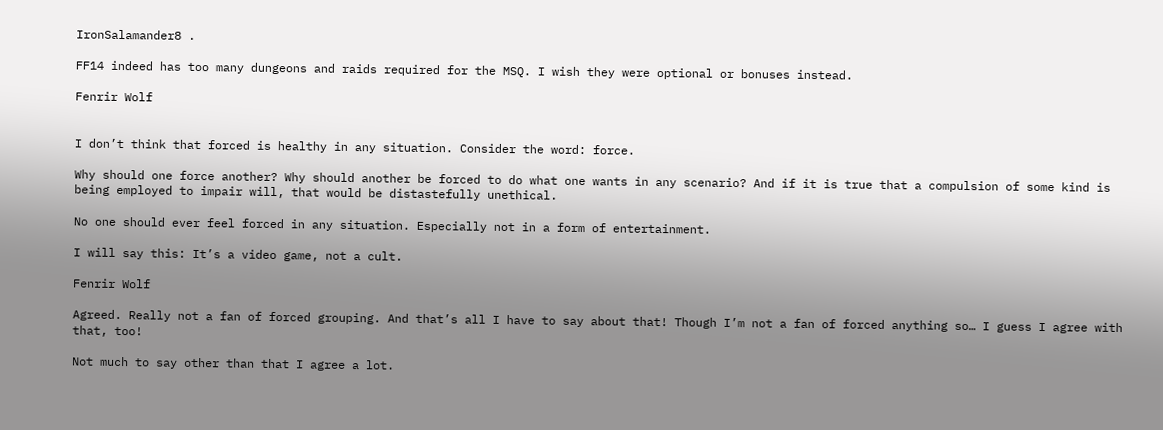IronSalamander8 .

FF14 indeed has too many dungeons and raids required for the MSQ. I wish they were optional or bonuses instead.

Fenrir Wolf


I don’t think that forced is healthy in any situation. Consider the word: force.

Why should one force another? Why should another be forced to do what one wants in any scenario? And if it is true that a compulsion of some kind is being employed to impair will, that would be distastefully unethical.

No one should ever feel forced in any situation. Especially not in a form of entertainment.

I will say this: It’s a video game, not a cult.

Fenrir Wolf

Agreed. Really not a fan of forced grouping. And that’s all I have to say about that! Though I’m not a fan of forced anything so… I guess I agree with that, too!

Not much to say other than that I agree a lot.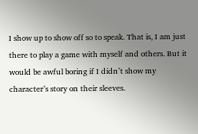I show up to show off so to speak. That is, I am just there to play a game with myself and others. But it would be awful boring if I didn’t show my character’s story on their sleeves.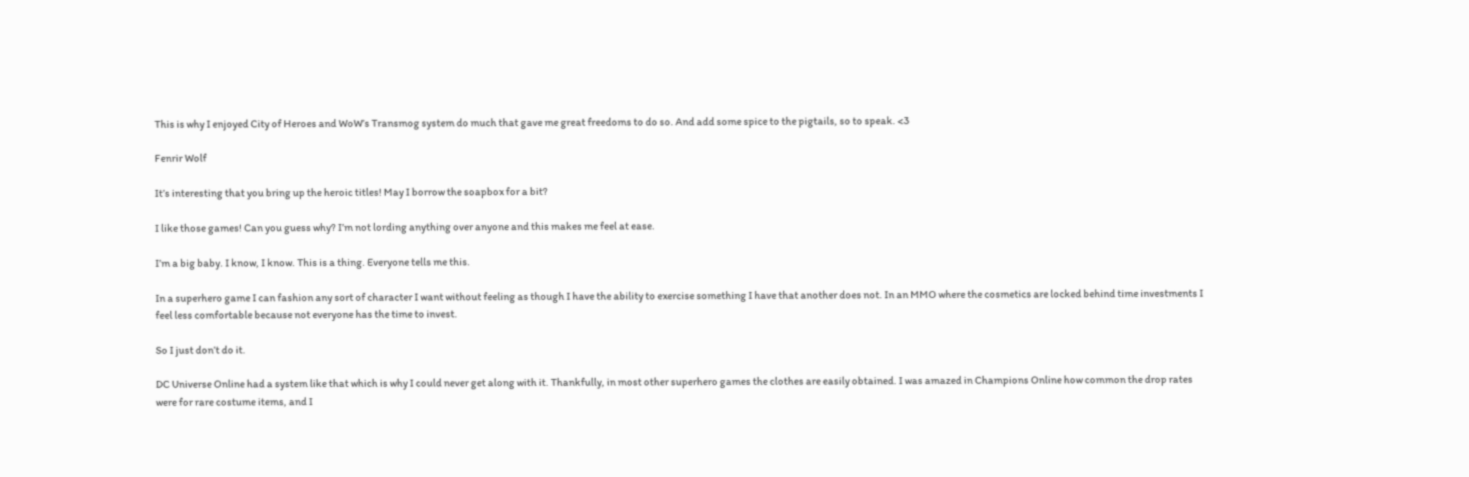This is why I enjoyed City of Heroes and WoW’s Transmog system do much that gave me great freedoms to do so. And add some spice to the pigtails, so to speak. <3

Fenrir Wolf

It’s interesting that you bring up the heroic titles! May I borrow the soapbox for a bit?

I like those games! Can you guess why? I’m not lording anything over anyone and this makes me feel at ease.

I’m a big baby. I know, I know. This is a thing. Everyone tells me this.

In a superhero game I can fashion any sort of character I want without feeling as though I have the ability to exercise something I have that another does not. In an MMO where the cosmetics are locked behind time investments I feel less comfortable because not everyone has the time to invest.

So I just don’t do it.

DC Universe Online had a system like that which is why I could never get along with it. Thankfully, in most other superhero games the clothes are easily obtained. I was amazed in Champions Online how common the drop rates were for rare costume items, and I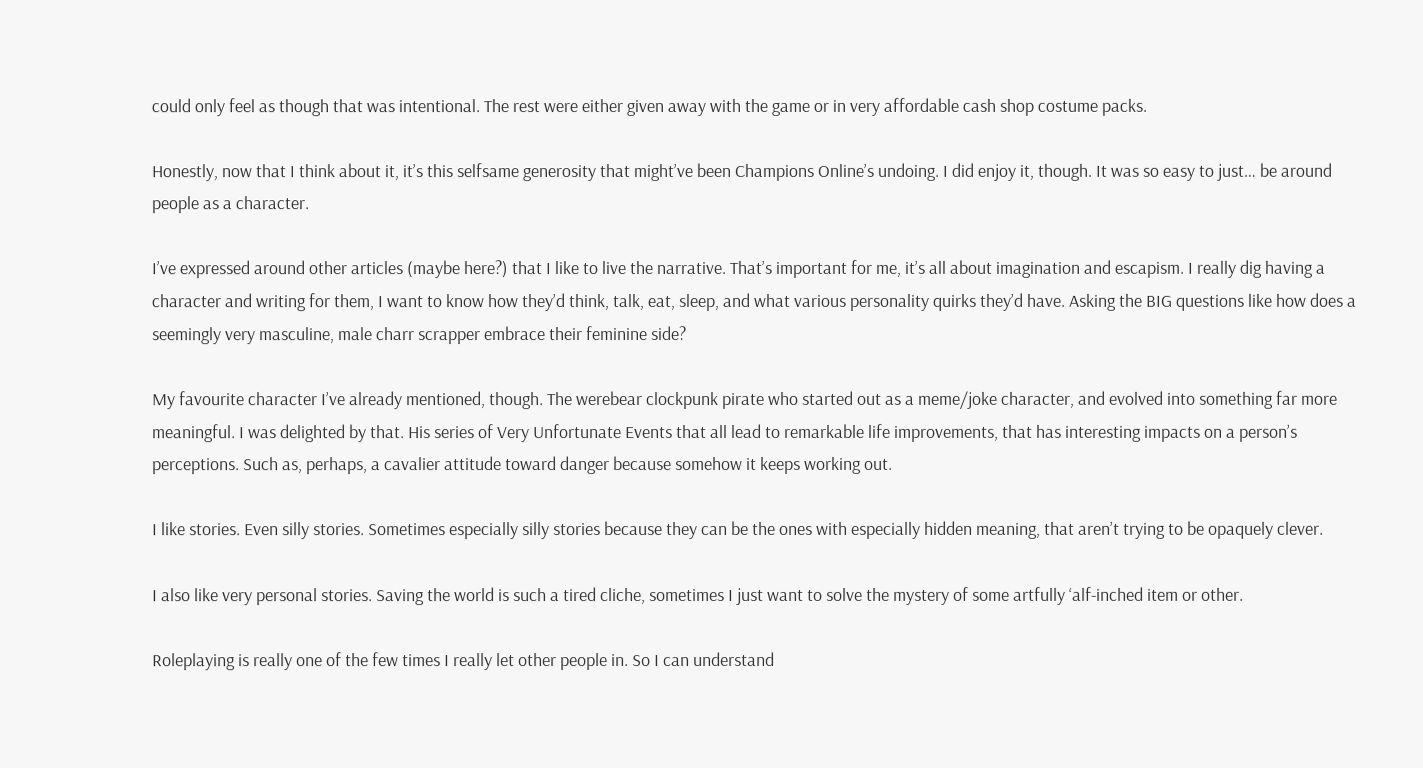could only feel as though that was intentional. The rest were either given away with the game or in very affordable cash shop costume packs.

Honestly, now that I think about it, it’s this selfsame generosity that might’ve been Champions Online’s undoing. I did enjoy it, though. It was so easy to just… be around people as a character.

I’ve expressed around other articles (maybe here?) that I like to live the narrative. That’s important for me, it’s all about imagination and escapism. I really dig having a character and writing for them, I want to know how they’d think, talk, eat, sleep, and what various personality quirks they’d have. Asking the BIG questions like how does a seemingly very masculine, male charr scrapper embrace their feminine side?

My favourite character I’ve already mentioned, though. The werebear clockpunk pirate who started out as a meme/joke character, and evolved into something far more meaningful. I was delighted by that. His series of Very Unfortunate Events that all lead to remarkable life improvements, that has interesting impacts on a person’s perceptions. Such as, perhaps, a cavalier attitude toward danger because somehow it keeps working out.

I like stories. Even silly stories. Sometimes especially silly stories because they can be the ones with especially hidden meaning, that aren’t trying to be opaquely clever.

I also like very personal stories. Saving the world is such a tired cliche, sometimes I just want to solve the mystery of some artfully ‘alf-inched item or other.

Roleplaying is really one of the few times I really let other people in. So I can understand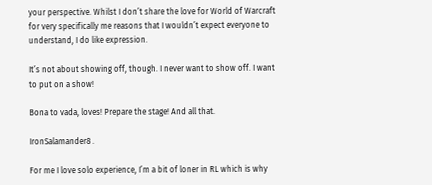your perspective. Whilst I don’t share the love for World of Warcraft for very specifically me reasons that I wouldn’t expect everyone to understand, I do like expression.

It’s not about showing off, though. I never want to show off. I want to put on a show!

Bona to vada, loves! Prepare the stage! And all that.

IronSalamander8 .

For me I love solo experience, I’m a bit of loner in RL which is why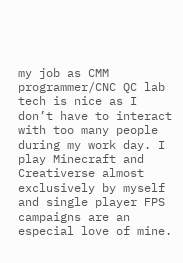my job as CMM programmer/CNC QC lab tech is nice as I don’t have to interact with too many people during my work day. I play Minecraft and Creativerse almost exclusively by myself and single player FPS campaigns are an especial love of mine.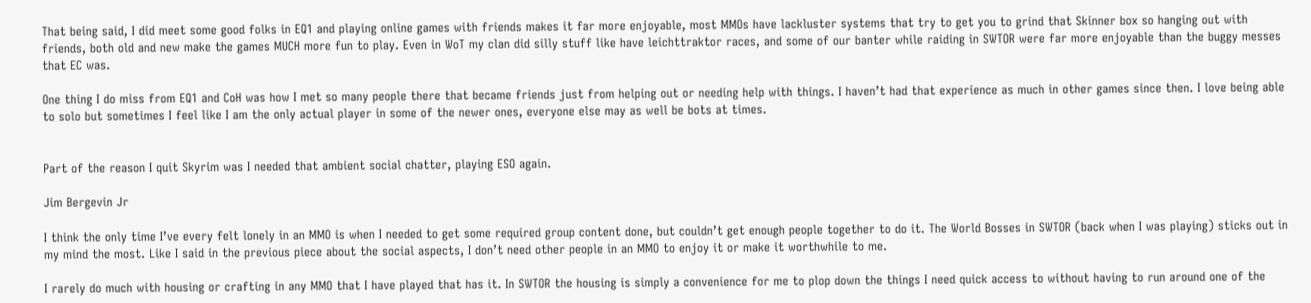That being said, I did meet some good folks in EQ1 and playing online games with friends makes it far more enjoyable, most MMOs have lackluster systems that try to get you to grind that Skinner box so hanging out with friends, both old and new make the games MUCH more fun to play. Even in WoT my clan did silly stuff like have leichttraktor races, and some of our banter while raiding in SWTOR were far more enjoyable than the buggy messes that EC was.

One thing I do miss from EQ1 and CoH was how I met so many people there that became friends just from helping out or needing help with things. I haven’t had that experience as much in other games since then. I love being able to solo but sometimes I feel like I am the only actual player in some of the newer ones, everyone else may as well be bots at times.


Part of the reason I quit Skyrim was I needed that ambient social chatter, playing ESO again.

Jim Bergevin Jr

I think the only time I’ve every felt lonely in an MMO is when I needed to get some required group content done, but couldn’t get enough people together to do it. The World Bosses in SWTOR (back when I was playing) sticks out in my mind the most. Like I said in the previous piece about the social aspects, I don’t need other people in an MMO to enjoy it or make it worthwhile to me.

I rarely do much with housing or crafting in any MMO that I have played that has it. In SWTOR the housing is simply a convenience for me to plop down the things I need quick access to without having to run around one of the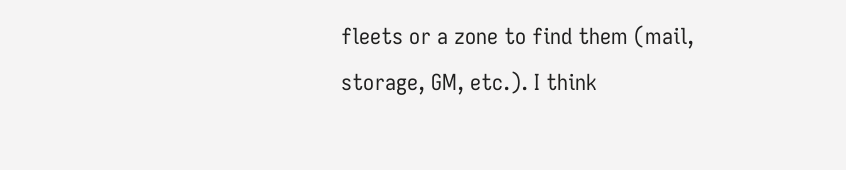fleets or a zone to find them (mail, storage, GM, etc.). I think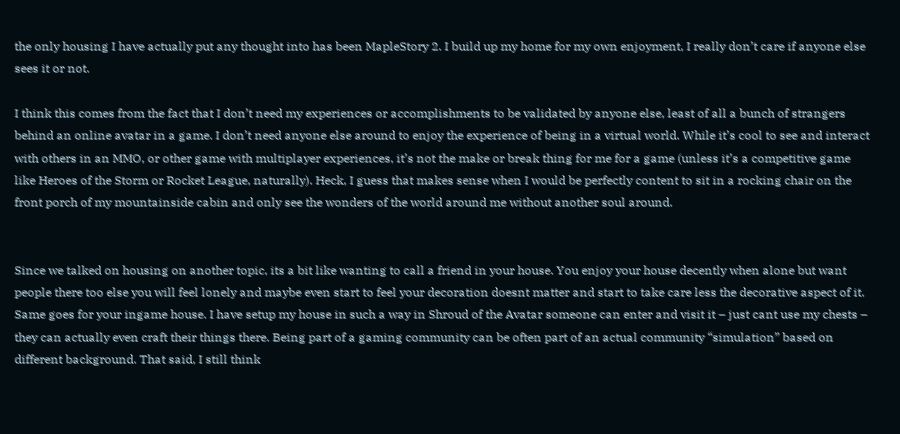the only housing I have actually put any thought into has been MapleStory 2. I build up my home for my own enjoyment, I really don’t care if anyone else sees it or not.

I think this comes from the fact that I don’t need my experiences or accomplishments to be validated by anyone else, least of all a bunch of strangers behind an online avatar in a game. I don’t need anyone else around to enjoy the experience of being in a virtual world. While it’s cool to see and interact with others in an MMO, or other game with multiplayer experiences, it’s not the make or break thing for me for a game (unless it’s a competitive game like Heroes of the Storm or Rocket League, naturally). Heck, I guess that makes sense when I would be perfectly content to sit in a rocking chair on the front porch of my mountainside cabin and only see the wonders of the world around me without another soul around.


Since we talked on housing on another topic, its a bit like wanting to call a friend in your house. You enjoy your house decently when alone but want people there too else you will feel lonely and maybe even start to feel your decoration doesnt matter and start to take care less the decorative aspect of it. Same goes for your ingame house. I have setup my house in such a way in Shroud of the Avatar someone can enter and visit it – just cant use my chests – they can actually even craft their things there. Being part of a gaming community can be often part of an actual community “simulation” based on different background. That said, I still think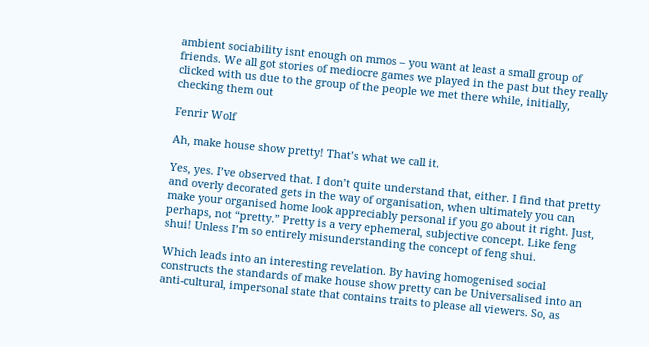ambient sociability isnt enough on mmos – you want at least a small group of friends. We all got stories of mediocre games we played in the past but they really clicked with us due to the group of the people we met there while, initially, checking them out

Fenrir Wolf

Ah, make house show pretty! That’s what we call it.

Yes, yes. I’ve observed that. I don’t quite understand that, either. I find that pretty and overly decorated gets in the way of organisation, when ultimately you can make your organised home look appreciably personal if you go about it right. Just, perhaps, not “pretty.” Pretty is a very ephemeral, subjective concept. Like feng shui! Unless I’m so entirely misunderstanding the concept of feng shui.

Which leads into an interesting revelation. By having homogenised social constructs the standards of make house show pretty can be Universalised into an anti-cultural, impersonal state that contains traits to please all viewers. So, as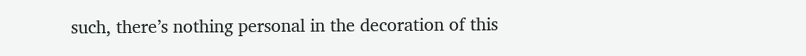such, there’s nothing personal in the decoration of this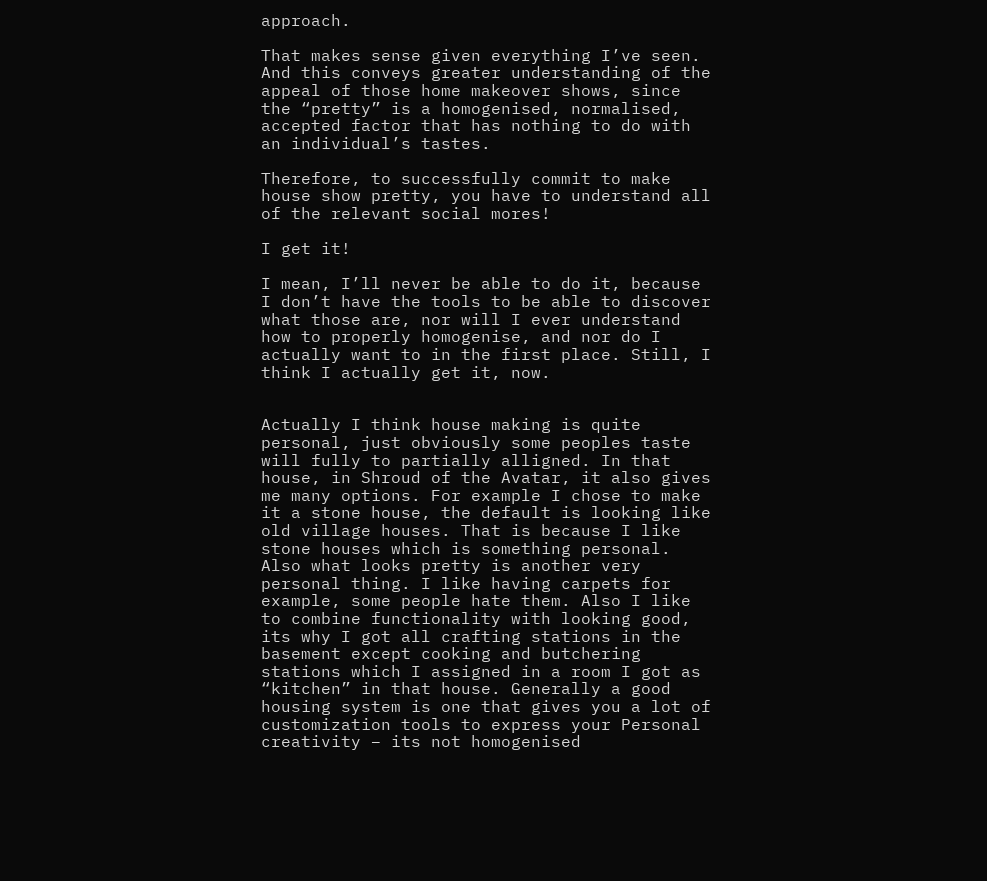approach.

That makes sense given everything I’ve seen. And this conveys greater understanding of the appeal of those home makeover shows, since the “pretty” is a homogenised, normalised, accepted factor that has nothing to do with an individual’s tastes.

Therefore, to successfully commit to make house show pretty, you have to understand all of the relevant social mores!

I get it!

I mean, I’ll never be able to do it, because I don’t have the tools to be able to discover what those are, nor will I ever understand how to properly homogenise, and nor do I actually want to in the first place. Still, I think I actually get it, now.


Actually I think house making is quite personal, just obviously some peoples taste will fully to partially alligned. In that house, in Shroud of the Avatar, it also gives me many options. For example I chose to make it a stone house, the default is looking like old village houses. That is because I like stone houses which is something personal. Also what looks pretty is another very personal thing. I like having carpets for example, some people hate them. Also I like to combine functionality with looking good, its why I got all crafting stations in the basement except cooking and butchering stations which I assigned in a room I got as “kitchen” in that house. Generally a good housing system is one that gives you a lot of customization tools to express your Personal creativity – its not homogenised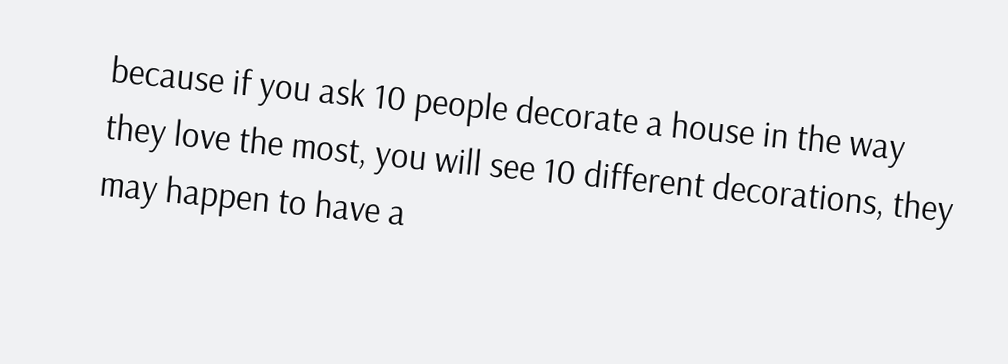because if you ask 10 people decorate a house in the way they love the most, you will see 10 different decorations, they may happen to have a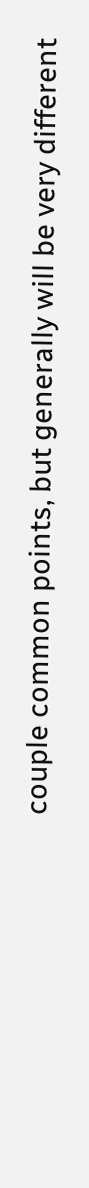couple common points, but generally will be very different